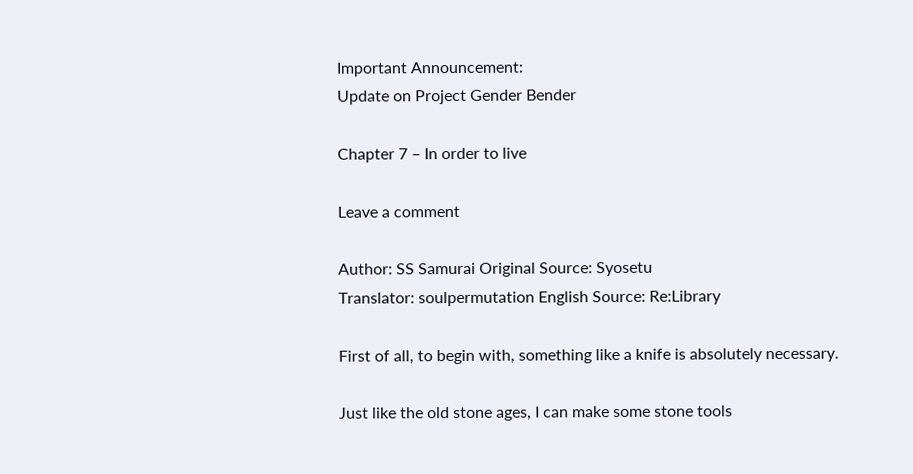Important Announcement:
Update on Project Gender Bender

Chapter 7 – In order to live

Leave a comment

Author: SS Samurai Original Source: Syosetu
Translator: soulpermutation English Source: Re:Library

First of all, to begin with, something like a knife is absolutely necessary.

Just like the old stone ages, I can make some stone tools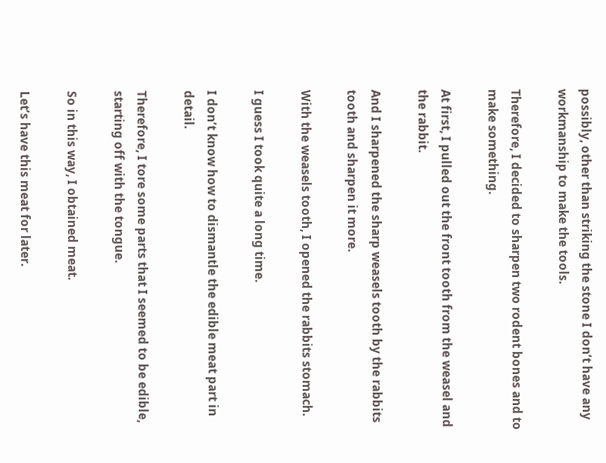possibly, other than striking the stone I don’t have any workmanship to make the tools.

Therefore, I decided to sharpen two rodent bones and to make something.

At first, I pulled out the front tooth from the weasel and the rabbit.

And I sharpened the sharp weasels tooth by the rabbits tooth and sharpen it more.

With the weasels tooth, I opened the rabbits stomach.

I guess I took quite a long time.

I don’t know how to dismantle the edible meat part in detail.

Therefore, I tore some parts that I seemed to be edible, starting off with the tongue.

So in this way, I obtained meat.

Let’s have this meat for later.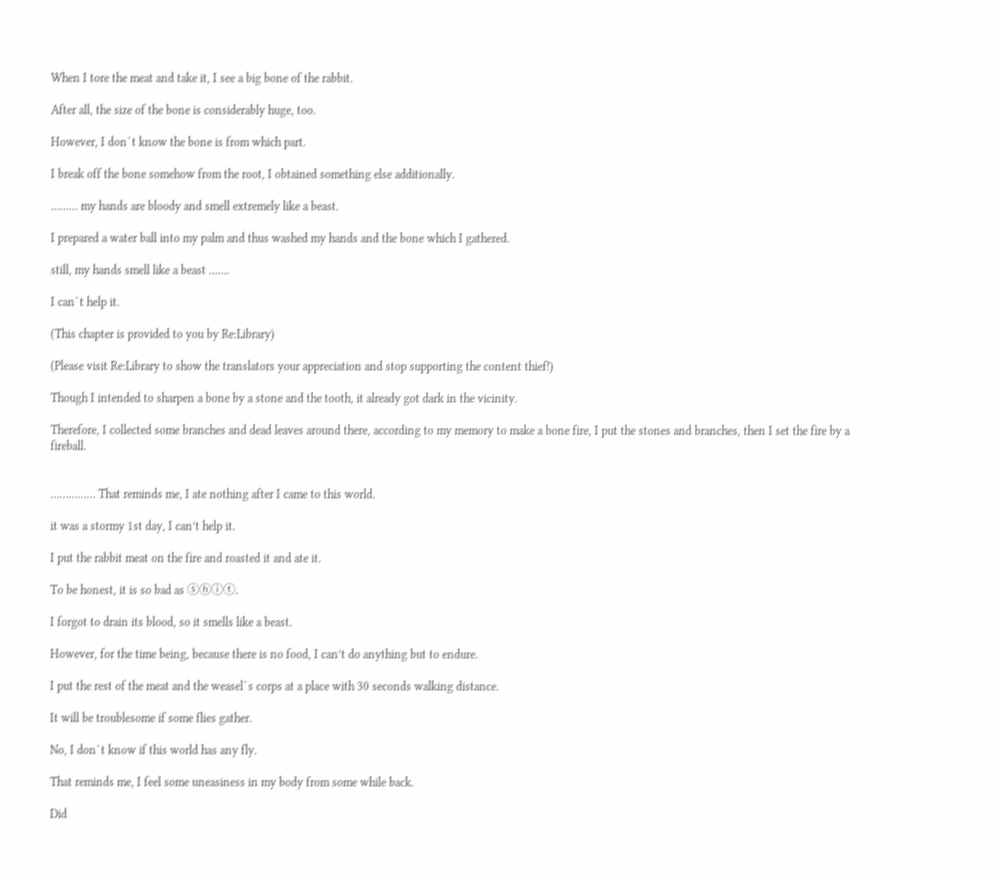When I tore the meat and take it, I see a big bone of the rabbit.

After all, the size of the bone is considerably huge, too.

However, I don`t know the bone is from which part.

I break off the bone somehow from the root, I obtained something else additionally.

……… my hands are bloody and smell extremely like a beast.

I prepared a water ball into my palm and thus washed my hands and the bone which I gathered.

still, my hands smell like a beast …….

I can`t help it.

(This chapter is provided to you by Re:Library)

(Please visit Re:Library to show the translators your appreciation and stop supporting the content thief!)

Though I intended to sharpen a bone by a stone and the tooth, it already got dark in the vicinity.

Therefore, I collected some branches and dead leaves around there, according to my memory to make a bone fire, I put the stones and branches, then I set the fire by a fireball.


…………… That reminds me, I ate nothing after I came to this world.

it was a stormy 1st day, I can’t help it.

I put the rabbit meat on the fire and roasted it and ate it.

To be honest, it is so bad as ⓢⓗⓘⓣ.

I forgot to drain its blood, so it smells like a beast.

However, for the time being, because there is no food, I can’t do anything but to endure.

I put the rest of the meat and the weasel`s corps at a place with 30 seconds walking distance.

It will be troublesome if some flies gather.

No, I don`t know if this world has any fly.

That reminds me, I feel some uneasiness in my body from some while back.

Did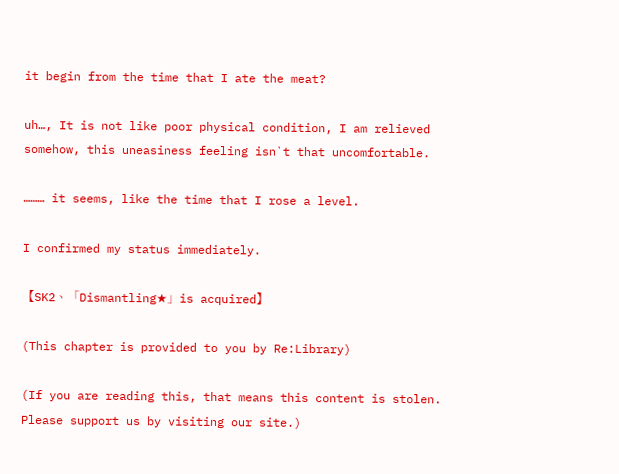it begin from the time that I ate the meat?

uh…, It is not like poor physical condition, I am relieved somehow, this uneasiness feeling isn`t that uncomfortable.

……… it seems, like the time that I rose a level.

I confirmed my status immediately.

【SK2、「Dismantling★」is acquired】

(This chapter is provided to you by Re:Library)

(If you are reading this, that means this content is stolen. Please support us by visiting our site.)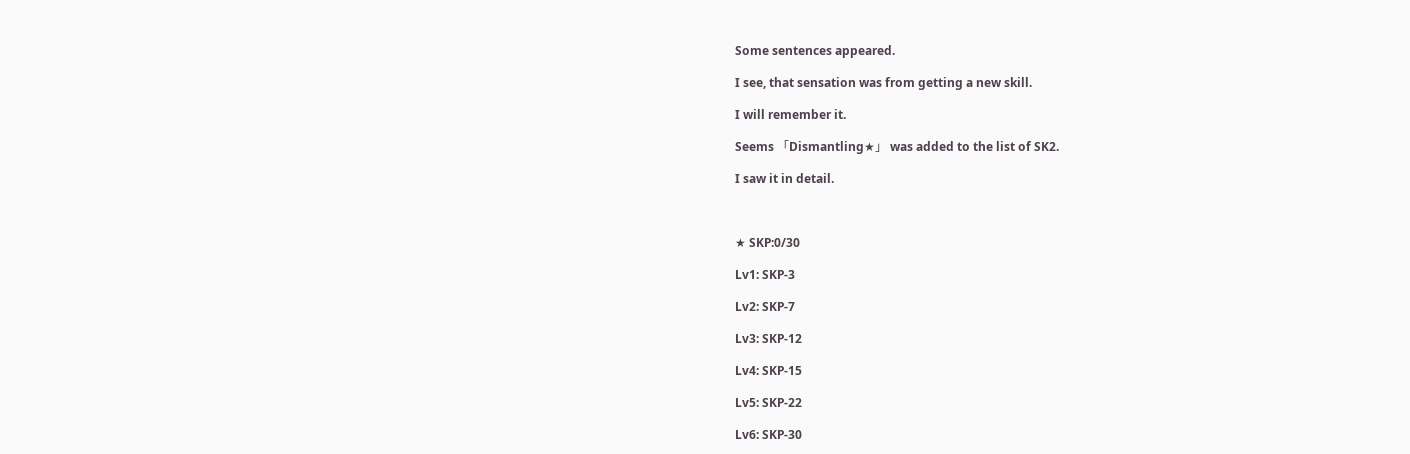Some sentences appeared.

I see, that sensation was from getting a new skill.

I will remember it.

Seems 「Dismantling★」 was added to the list of SK2.

I saw it in detail.



★ SKP:0/30

Lv1: SKP-3

Lv2: SKP-7

Lv3: SKP-12

Lv4: SKP-15

Lv5: SKP-22

Lv6: SKP-30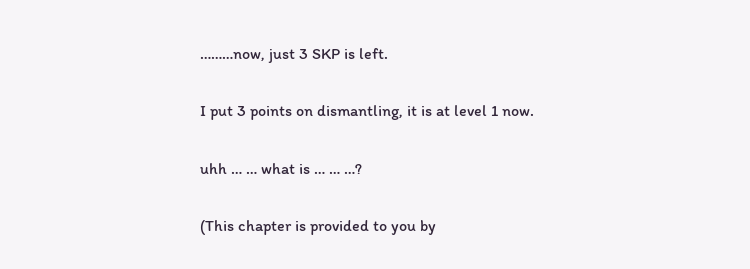………now, just 3 SKP is left.

I put 3 points on dismantling, it is at level 1 now.

uhh … … what is … … …?

(This chapter is provided to you by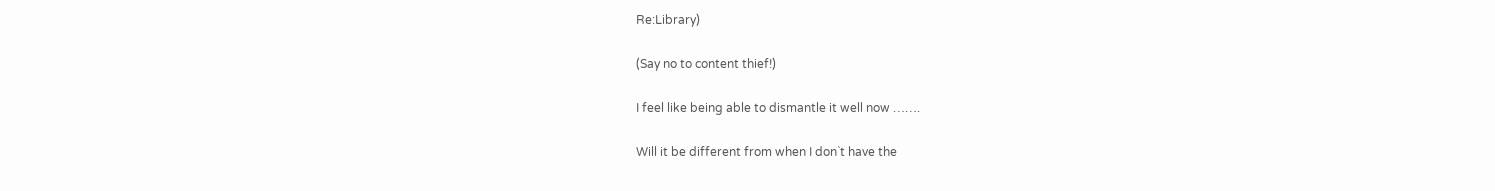Re:Library)

(Say no to content thief!)

I feel like being able to dismantle it well now …….

Will it be different from when I don`t have the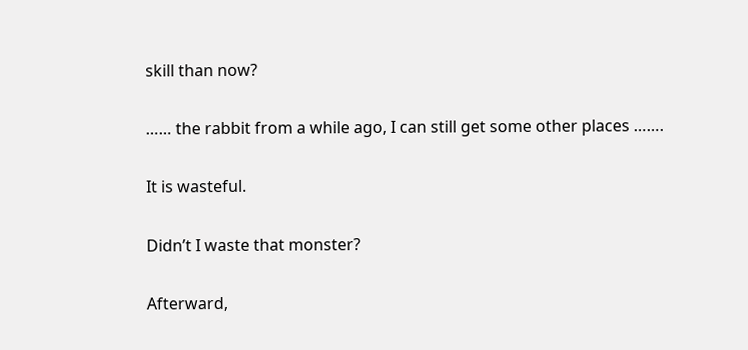skill than now?

…… the rabbit from a while ago, I can still get some other places …….

It is wasteful.

Didn’t I waste that monster?

Afterward,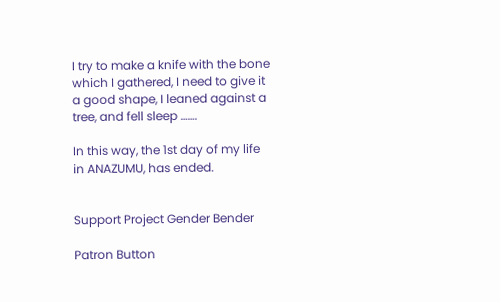I try to make a knife with the bone which I gathered, I need to give it a good shape, I leaned against a tree, and fell sleep …….

In this way, the 1st day of my life in ANAZUMU, has ended.


Support Project Gender Bender

Patron Button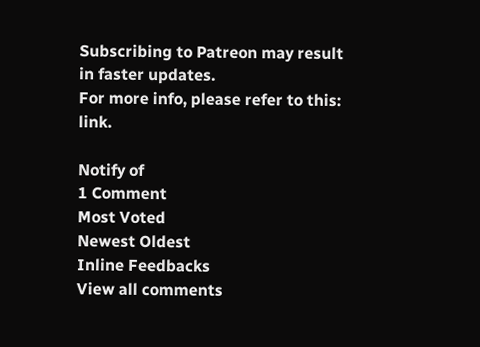Subscribing to Patreon may result in faster updates.
For more info, please refer to this: link.

Notify of
1 Comment
Most Voted
Newest Oldest
Inline Feedbacks
View all comments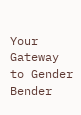Your Gateway to Gender Bender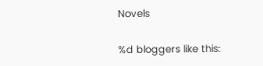Novels

%d bloggers like this: